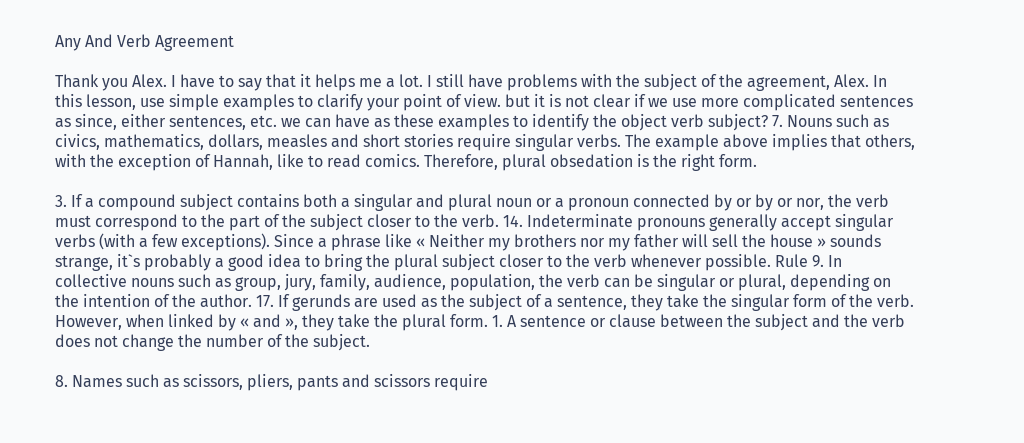Any And Verb Agreement

Thank you Alex. I have to say that it helps me a lot. I still have problems with the subject of the agreement, Alex. In this lesson, use simple examples to clarify your point of view. but it is not clear if we use more complicated sentences as since, either sentences, etc. we can have as these examples to identify the object verb subject? 7. Nouns such as civics, mathematics, dollars, measles and short stories require singular verbs. The example above implies that others, with the exception of Hannah, like to read comics. Therefore, plural obsedation is the right form.

3. If a compound subject contains both a singular and plural noun or a pronoun connected by or by or nor, the verb must correspond to the part of the subject closer to the verb. 14. Indeterminate pronouns generally accept singular verbs (with a few exceptions). Since a phrase like « Neither my brothers nor my father will sell the house » sounds strange, it`s probably a good idea to bring the plural subject closer to the verb whenever possible. Rule 9. In collective nouns such as group, jury, family, audience, population, the verb can be singular or plural, depending on the intention of the author. 17. If gerunds are used as the subject of a sentence, they take the singular form of the verb. However, when linked by « and », they take the plural form. 1. A sentence or clause between the subject and the verb does not change the number of the subject.

8. Names such as scissors, pliers, pants and scissors require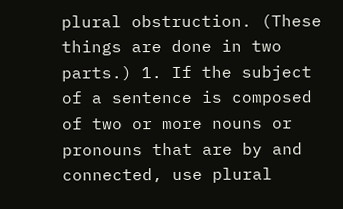plural obstruction. (These things are done in two parts.) 1. If the subject of a sentence is composed of two or more nouns or pronouns that are by and connected, use plural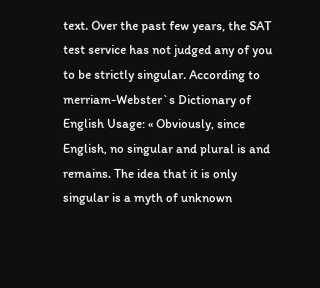text. Over the past few years, the SAT test service has not judged any of you to be strictly singular. According to merriam-Webster`s Dictionary of English Usage: « Obviously, since English, no singular and plural is and remains. The idea that it is only singular is a myth of unknown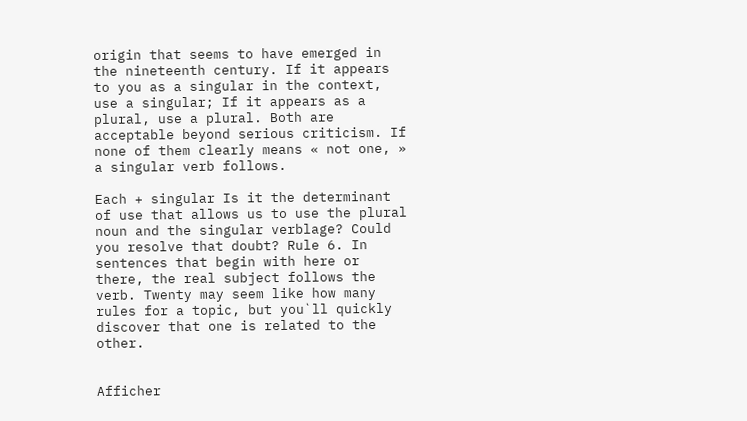origin that seems to have emerged in the nineteenth century. If it appears to you as a singular in the context, use a singular; If it appears as a plural, use a plural. Both are acceptable beyond serious criticism. If none of them clearly means « not one, » a singular verb follows.

Each + singular Is it the determinant of use that allows us to use the plural noun and the singular verblage? Could you resolve that doubt? Rule 6. In sentences that begin with here or there, the real subject follows the verb. Twenty may seem like how many rules for a topic, but you`ll quickly discover that one is related to the other.


Afficher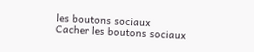les boutons sociaux
Cacher les boutons sociaux